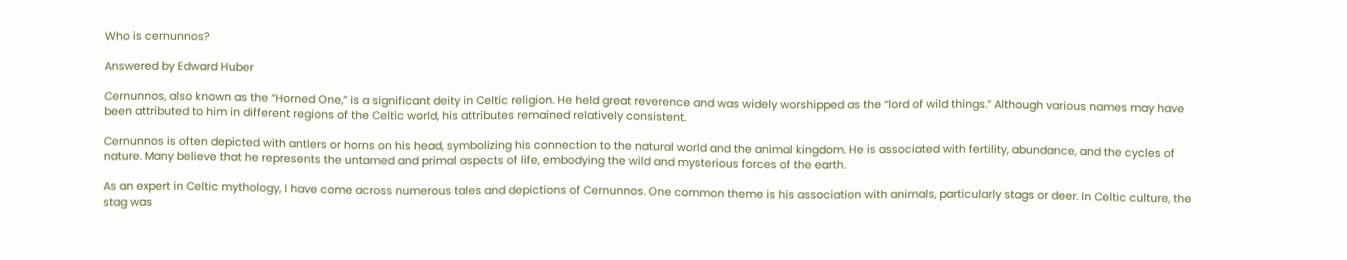Who is cernunnos?

Answered by Edward Huber

Cernunnos, also known as the “Horned One,” is a significant deity in Celtic religion. He held great reverence and was widely worshipped as the “lord of wild things.” Although various names may have been attributed to him in different regions of the Celtic world, his attributes remained relatively consistent.

Cernunnos is often depicted with antlers or horns on his head, symbolizing his connection to the natural world and the animal kingdom. He is associated with fertility, abundance, and the cycles of nature. Many believe that he represents the untamed and primal aspects of life, embodying the wild and mysterious forces of the earth.

As an expert in Celtic mythology, I have come across numerous tales and depictions of Cernunnos. One common theme is his association with animals, particularly stags or deer. In Celtic culture, the stag was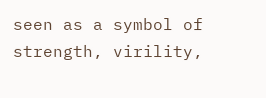seen as a symbol of strength, virility,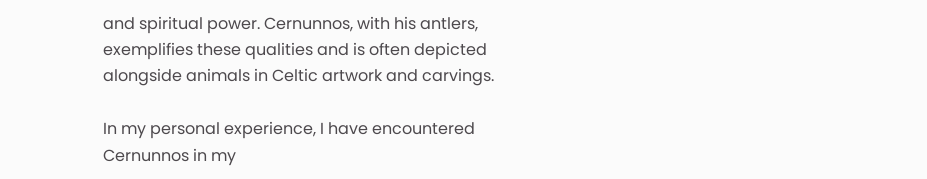and spiritual power. Cernunnos, with his antlers, exemplifies these qualities and is often depicted alongside animals in Celtic artwork and carvings.

In my personal experience, I have encountered Cernunnos in my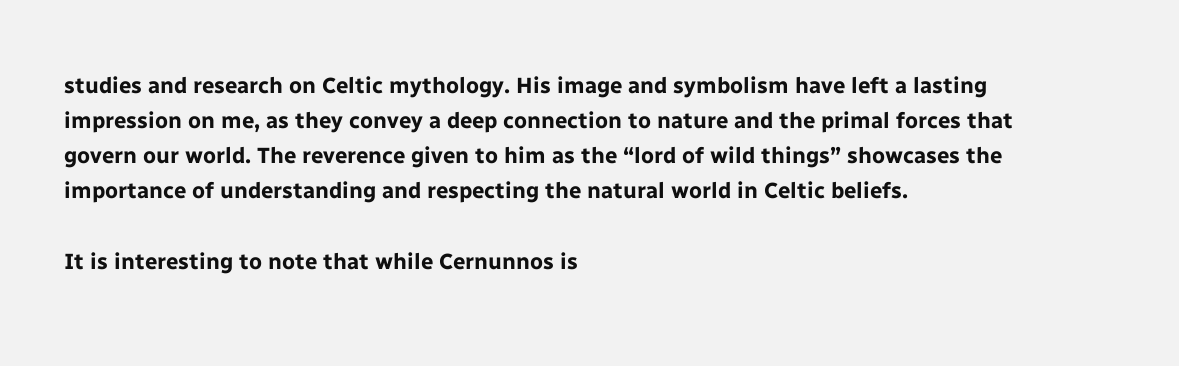studies and research on Celtic mythology. His image and symbolism have left a lasting impression on me, as they convey a deep connection to nature and the primal forces that govern our world. The reverence given to him as the “lord of wild things” showcases the importance of understanding and respecting the natural world in Celtic beliefs.

It is interesting to note that while Cernunnos is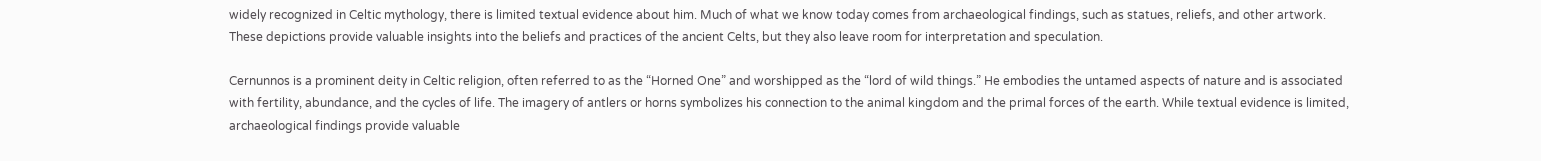widely recognized in Celtic mythology, there is limited textual evidence about him. Much of what we know today comes from archaeological findings, such as statues, reliefs, and other artwork. These depictions provide valuable insights into the beliefs and practices of the ancient Celts, but they also leave room for interpretation and speculation.

Cernunnos is a prominent deity in Celtic religion, often referred to as the “Horned One” and worshipped as the “lord of wild things.” He embodies the untamed aspects of nature and is associated with fertility, abundance, and the cycles of life. The imagery of antlers or horns symbolizes his connection to the animal kingdom and the primal forces of the earth. While textual evidence is limited, archaeological findings provide valuable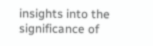insights into the significance of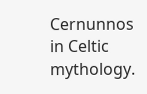Cernunnos in Celtic mythology.